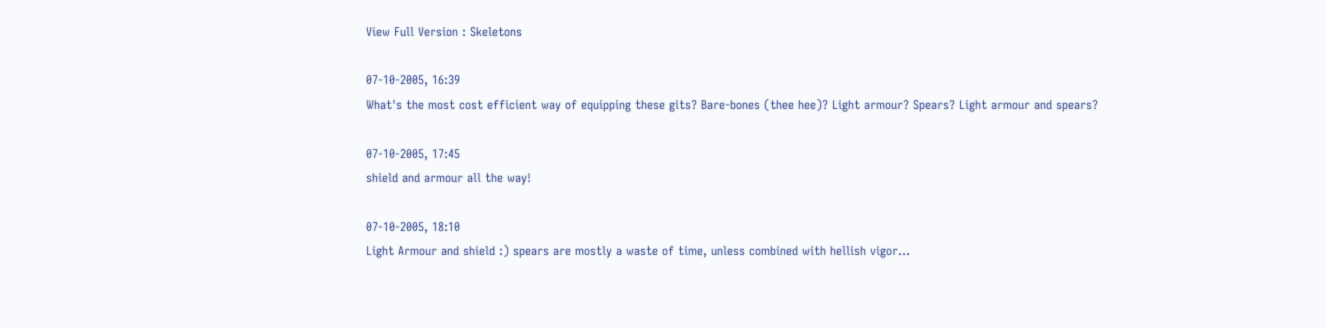View Full Version : Skeletons

07-10-2005, 16:39
What's the most cost efficient way of equipping these gits? Bare-bones (thee hee)? Light armour? Spears? Light armour and spears?

07-10-2005, 17:45
shield and armour all the way!

07-10-2005, 18:10
Light Armour and shield :) spears are mostly a waste of time, unless combined with hellish vigor...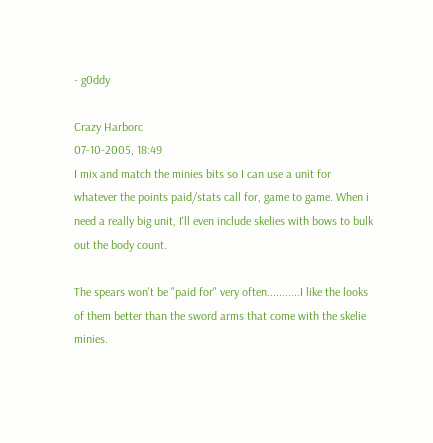- g0ddy

Crazy Harborc
07-10-2005, 18:49
I mix and match the minies bits so I can use a unit for whatever the points paid/stats call for, game to game. When i need a really big unit, I'll even include skelies with bows to bulk out the body count.

The spears won't be "paid for" very often...........I like the looks of them better than the sword arms that come with the skelie minies.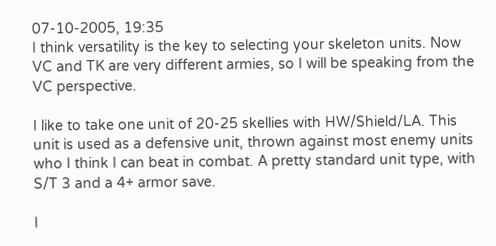07-10-2005, 19:35
I think versatility is the key to selecting your skeleton units. Now VC and TK are very different armies, so I will be speaking from the VC perspective.

I like to take one unit of 20-25 skellies with HW/Shield/LA. This unit is used as a defensive unit, thrown against most enemy units who I think I can beat in combat. A pretty standard unit type, with S/T 3 and a 4+ armor save.

I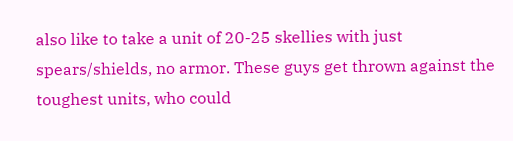also like to take a unit of 20-25 skellies with just spears/shields, no armor. These guys get thrown against the toughest units, who could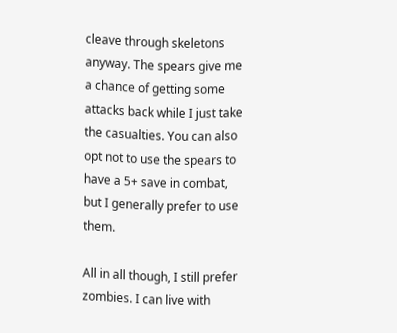cleave through skeletons anyway. The spears give me a chance of getting some attacks back while I just take the casualties. You can also opt not to use the spears to have a 5+ save in combat, but I generally prefer to use them.

All in all though, I still prefer zombies. I can live with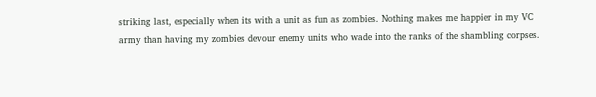striking last, especially when its with a unit as fun as zombies. Nothing makes me happier in my VC army than having my zombies devour enemy units who wade into the ranks of the shambling corpses.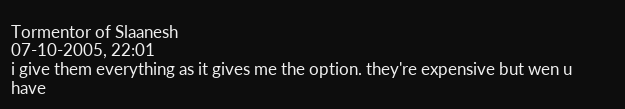Tormentor of Slaanesh
07-10-2005, 22:01
i give them everything as it gives me the option. they're expensive but wen u have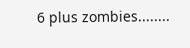6 plus zombies........